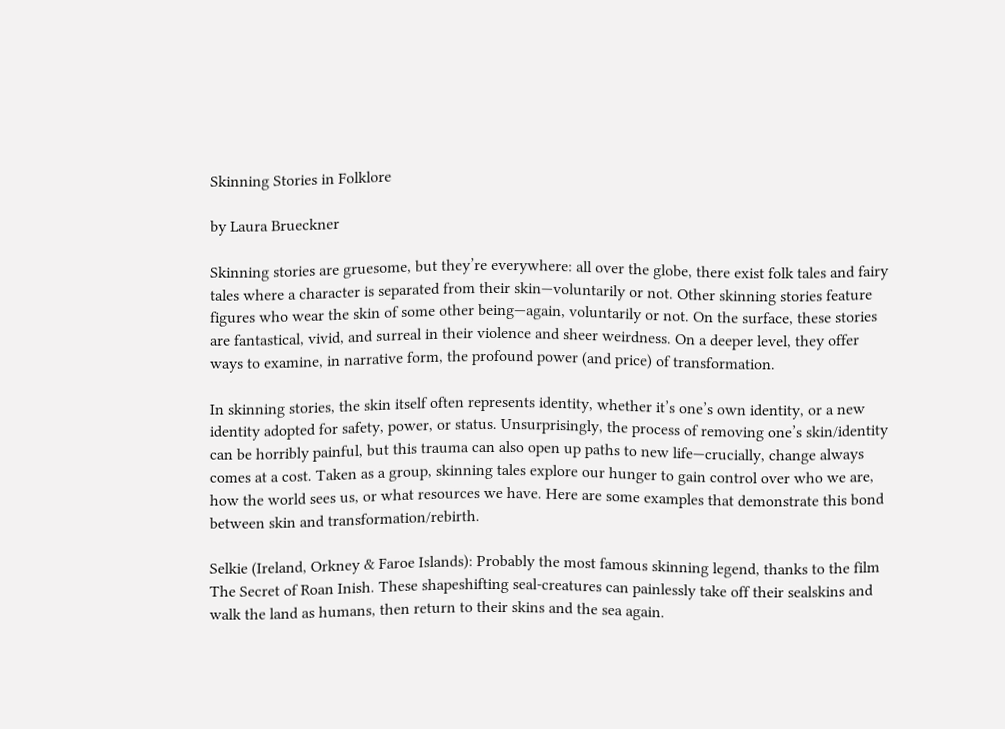Skinning Stories in Folklore

by Laura Brueckner

Skinning stories are gruesome, but they’re everywhere: all over the globe, there exist folk tales and fairy tales where a character is separated from their skin—voluntarily or not. Other skinning stories feature figures who wear the skin of some other being—again, voluntarily or not. On the surface, these stories are fantastical, vivid, and surreal in their violence and sheer weirdness. On a deeper level, they offer ways to examine, in narrative form, the profound power (and price) of transformation.

In skinning stories, the skin itself often represents identity, whether it’s one’s own identity, or a new identity adopted for safety, power, or status. Unsurprisingly, the process of removing one’s skin/identity can be horribly painful, but this trauma can also open up paths to new life—crucially, change always comes at a cost. Taken as a group, skinning tales explore our hunger to gain control over who we are, how the world sees us, or what resources we have. Here are some examples that demonstrate this bond between skin and transformation/rebirth.

Selkie (Ireland, Orkney & Faroe Islands): Probably the most famous skinning legend, thanks to the film The Secret of Roan Inish. These shapeshifting seal-creatures can painlessly take off their sealskins and walk the land as humans, then return to their skins and the sea again.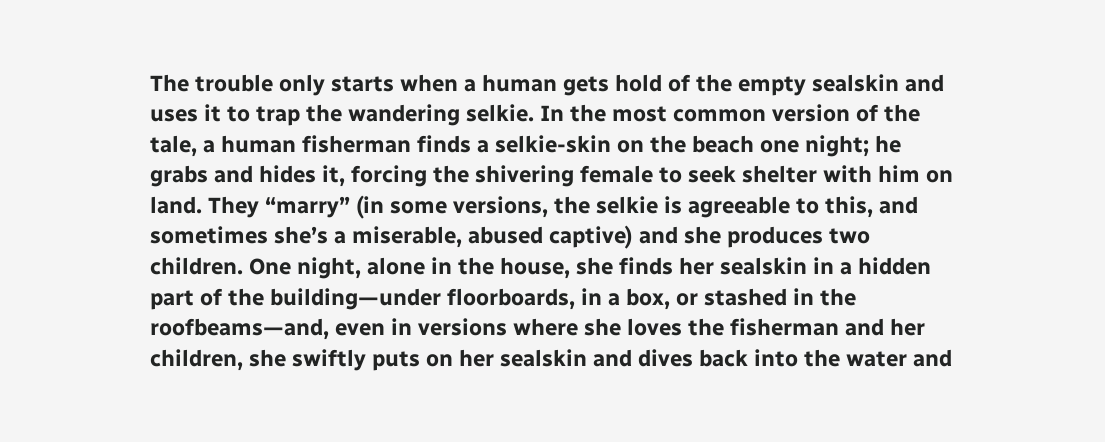The trouble only starts when a human gets hold of the empty sealskin and uses it to trap the wandering selkie. In the most common version of the tale, a human fisherman finds a selkie-skin on the beach one night; he grabs and hides it, forcing the shivering female to seek shelter with him on land. They “marry” (in some versions, the selkie is agreeable to this, and sometimes she’s a miserable, abused captive) and she produces two children. One night, alone in the house, she finds her sealskin in a hidden part of the building—under floorboards, in a box, or stashed in the roofbeams—and, even in versions where she loves the fisherman and her children, she swiftly puts on her sealskin and dives back into the water and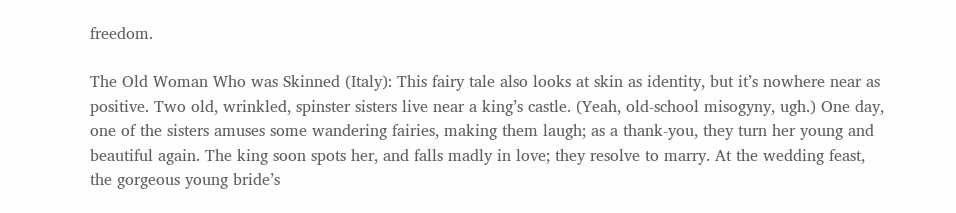freedom.

The Old Woman Who was Skinned (Italy): This fairy tale also looks at skin as identity, but it’s nowhere near as positive. Two old, wrinkled, spinster sisters live near a king’s castle. (Yeah, old-school misogyny, ugh.) One day, one of the sisters amuses some wandering fairies, making them laugh; as a thank-you, they turn her young and beautiful again. The king soon spots her, and falls madly in love; they resolve to marry. At the wedding feast, the gorgeous young bride’s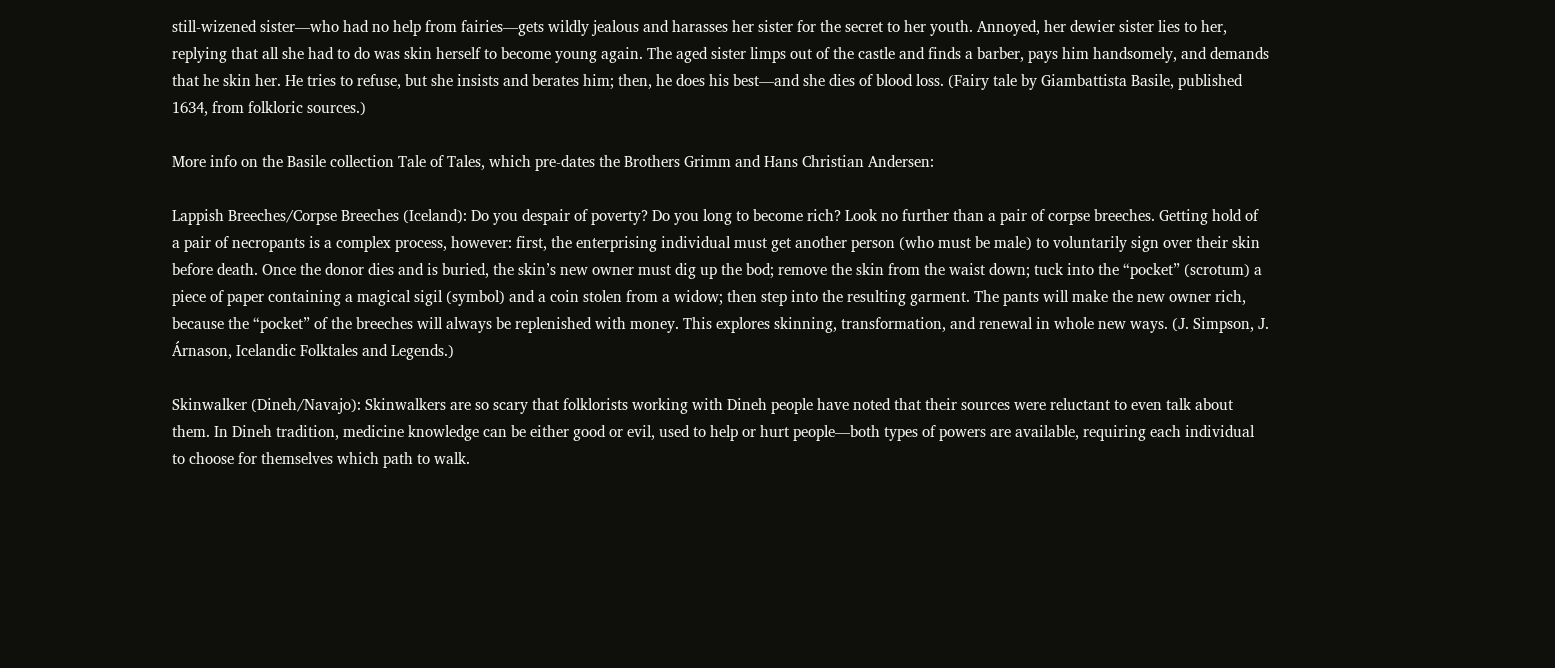still-wizened sister—who had no help from fairies—gets wildly jealous and harasses her sister for the secret to her youth. Annoyed, her dewier sister lies to her, replying that all she had to do was skin herself to become young again. The aged sister limps out of the castle and finds a barber, pays him handsomely, and demands that he skin her. He tries to refuse, but she insists and berates him; then, he does his best—and she dies of blood loss. (Fairy tale by Giambattista Basile, published 1634, from folkloric sources.)

More info on the Basile collection Tale of Tales, which pre-dates the Brothers Grimm and Hans Christian Andersen:

Lappish Breeches/Corpse Breeches (Iceland): Do you despair of poverty? Do you long to become rich? Look no further than a pair of corpse breeches. Getting hold of a pair of necropants is a complex process, however: first, the enterprising individual must get another person (who must be male) to voluntarily sign over their skin before death. Once the donor dies and is buried, the skin’s new owner must dig up the bod; remove the skin from the waist down; tuck into the “pocket” (scrotum) a piece of paper containing a magical sigil (symbol) and a coin stolen from a widow; then step into the resulting garment. The pants will make the new owner rich, because the “pocket” of the breeches will always be replenished with money. This explores skinning, transformation, and renewal in whole new ways. (J. Simpson, J. Árnason, Icelandic Folktales and Legends.)

Skinwalker (Dineh/Navajo): Skinwalkers are so scary that folklorists working with Dineh people have noted that their sources were reluctant to even talk about them. In Dineh tradition, medicine knowledge can be either good or evil, used to help or hurt people—both types of powers are available, requiring each individual to choose for themselves which path to walk.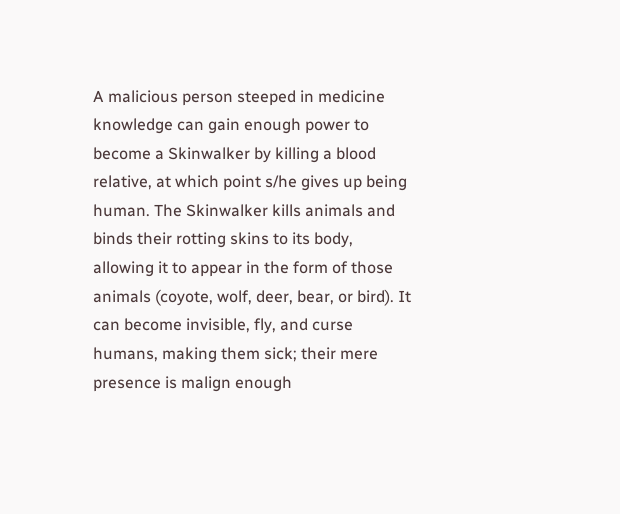A malicious person steeped in medicine knowledge can gain enough power to become a Skinwalker by killing a blood relative, at which point s/he gives up being human. The Skinwalker kills animals and binds their rotting skins to its body, allowing it to appear in the form of those animals (coyote, wolf, deer, bear, or bird). It can become invisible, fly, and curse humans, making them sick; their mere presence is malign enough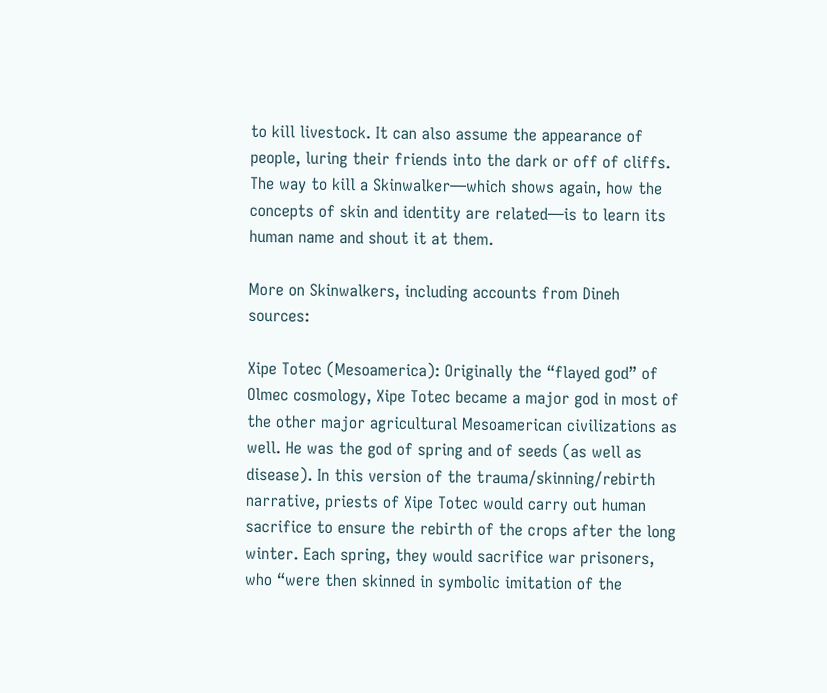to kill livestock. It can also assume the appearance of people, luring their friends into the dark or off of cliffs. The way to kill a Skinwalker—which shows again, how the concepts of skin and identity are related—is to learn its human name and shout it at them.

More on Skinwalkers, including accounts from Dineh sources:

Xipe Totec (Mesoamerica): Originally the “flayed god” of Olmec cosmology, Xipe Totec became a major god in most of the other major agricultural Mesoamerican civilizations as well. He was the god of spring and of seeds (as well as disease). In this version of the trauma/skinning/rebirth narrative, priests of Xipe Totec would carry out human sacrifice to ensure the rebirth of the crops after the long winter. Each spring, they would sacrifice war prisoners, who “were then skinned in symbolic imitation of the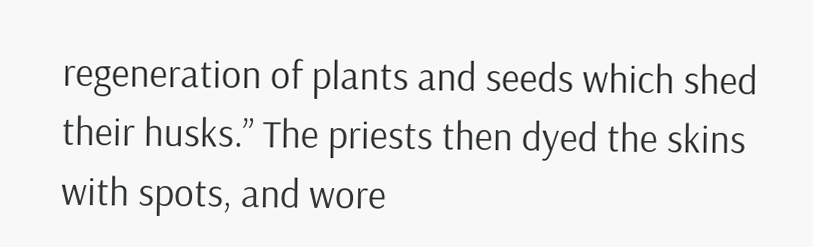regeneration of plants and seeds which shed their husks.” The priests then dyed the skins with spots, and wore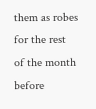them as robes for the rest of the month before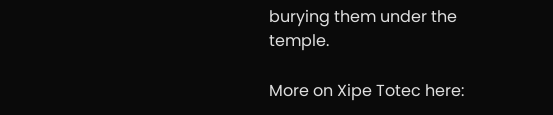burying them under the temple.

More on Xipe Totec here: